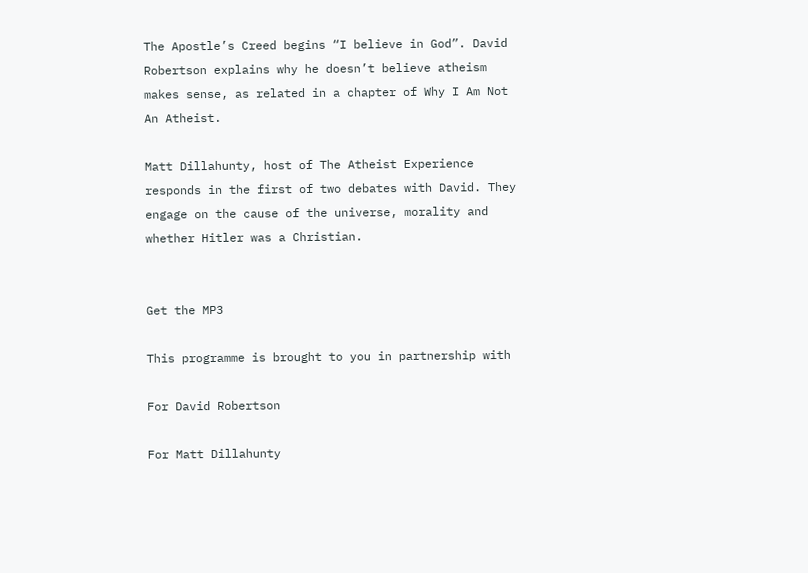The Apostle’s Creed begins “I believe in God”. David Robertson explains why he doesn’t believe atheism makes sense, as related in a chapter of Why I Am Not An Atheist.

Matt Dillahunty, host of The Atheist Experience responds in the first of two debates with David. They engage on the cause of the universe, morality and whether Hitler was a Christian.


Get the MP3

This programme is brought to you in partnership with

For David Robertson

For Matt Dillahunty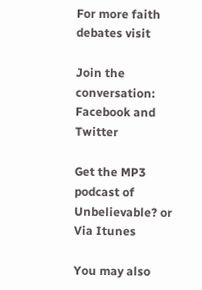For more faith debates visit

Join the conversation: Facebook and Twitter

Get the MP3 podcast of Unbelievable? or Via Itunes

You may also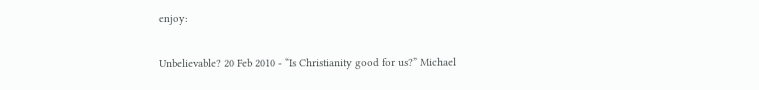enjoy:

Unbelievable? 20 Feb 2010 - “Is Christianity good for us?” Michael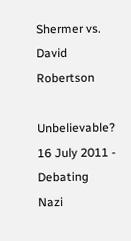Shermer vs. David Robertson

Unbelievable? 16 July 2011 - Debating Nazi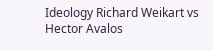Ideology Richard Weikart vs Hector Avalos